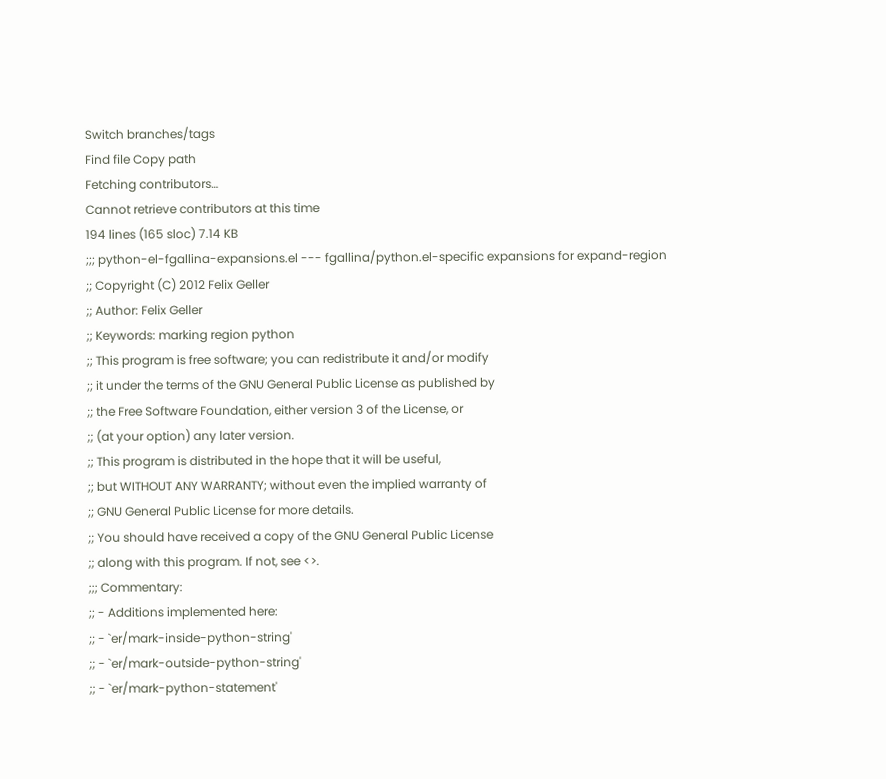Switch branches/tags
Find file Copy path
Fetching contributors…
Cannot retrieve contributors at this time
194 lines (165 sloc) 7.14 KB
;;; python-el-fgallina-expansions.el --- fgallina/python.el-specific expansions for expand-region
;; Copyright (C) 2012 Felix Geller
;; Author: Felix Geller
;; Keywords: marking region python
;; This program is free software; you can redistribute it and/or modify
;; it under the terms of the GNU General Public License as published by
;; the Free Software Foundation, either version 3 of the License, or
;; (at your option) any later version.
;; This program is distributed in the hope that it will be useful,
;; but WITHOUT ANY WARRANTY; without even the implied warranty of
;; GNU General Public License for more details.
;; You should have received a copy of the GNU General Public License
;; along with this program. If not, see <>.
;;; Commentary:
;; - Additions implemented here:
;; - `er/mark-inside-python-string'
;; - `er/mark-outside-python-string'
;; - `er/mark-python-statement'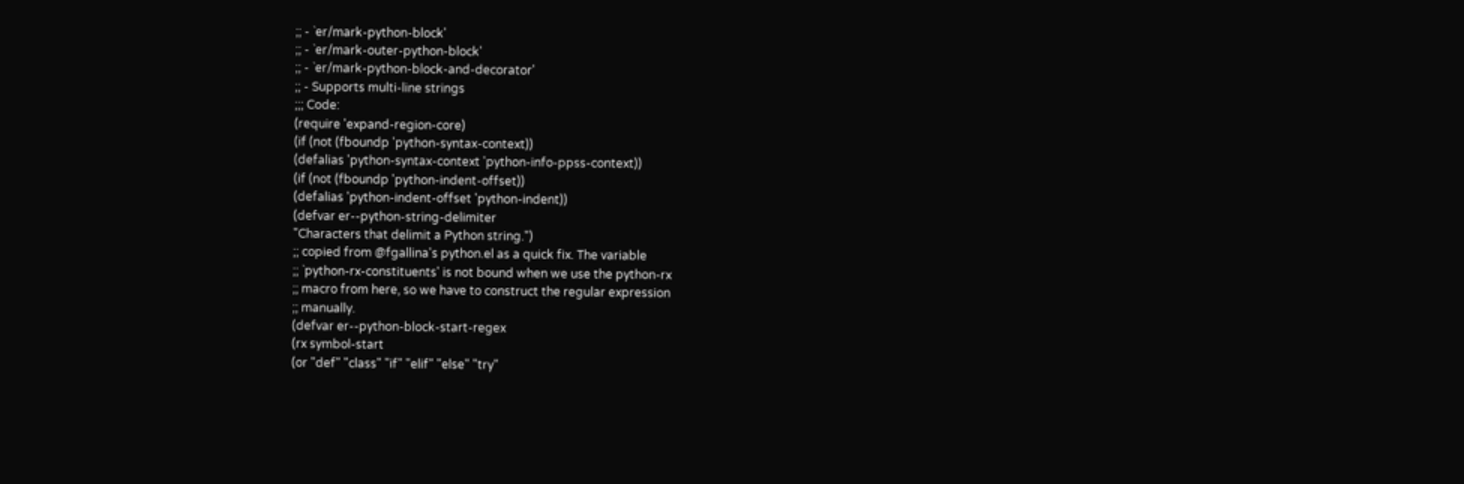;; - `er/mark-python-block'
;; - `er/mark-outer-python-block'
;; - `er/mark-python-block-and-decorator'
;; - Supports multi-line strings
;;; Code:
(require 'expand-region-core)
(if (not (fboundp 'python-syntax-context))
(defalias 'python-syntax-context 'python-info-ppss-context))
(if (not (fboundp 'python-indent-offset))
(defalias 'python-indent-offset 'python-indent))
(defvar er--python-string-delimiter
"Characters that delimit a Python string.")
;; copied from @fgallina's python.el as a quick fix. The variable
;; `python-rx-constituents' is not bound when we use the python-rx
;; macro from here, so we have to construct the regular expression
;; manually.
(defvar er--python-block-start-regex
(rx symbol-start
(or "def" "class" "if" "elif" "else" "try"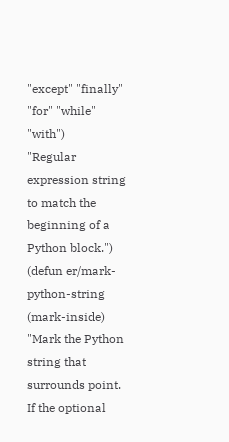"except" "finally" "for" "while" "with")
"Regular expression string to match the beginning of a Python block.")
(defun er/mark-python-string (mark-inside)
"Mark the Python string that surrounds point.
If the optional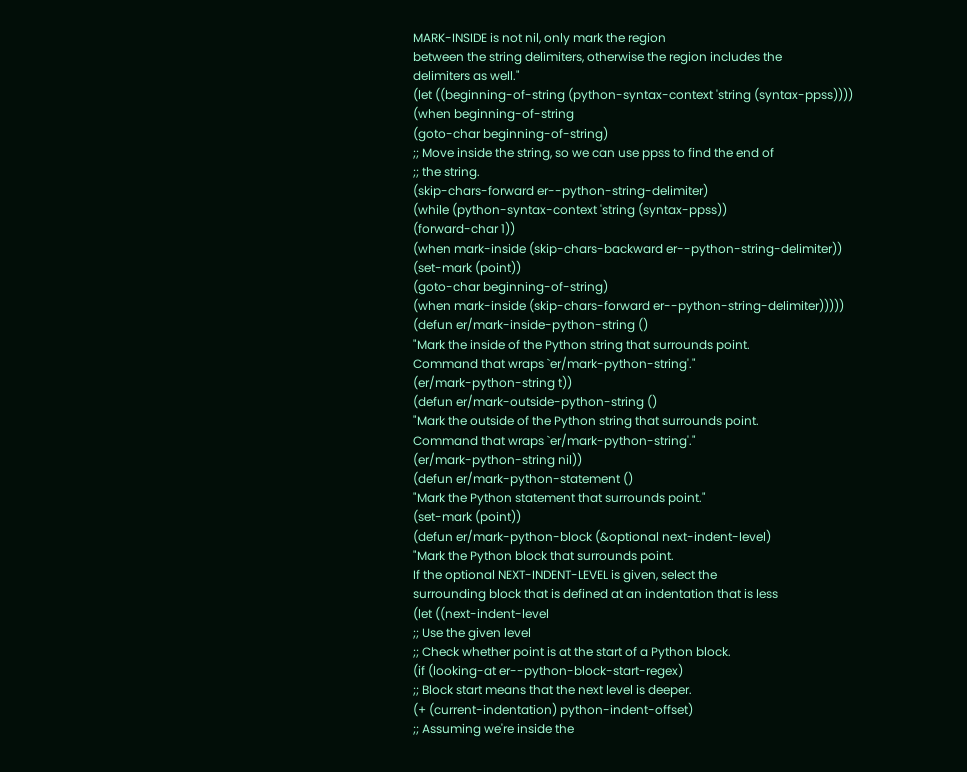MARK-INSIDE is not nil, only mark the region
between the string delimiters, otherwise the region includes the
delimiters as well."
(let ((beginning-of-string (python-syntax-context 'string (syntax-ppss))))
(when beginning-of-string
(goto-char beginning-of-string)
;; Move inside the string, so we can use ppss to find the end of
;; the string.
(skip-chars-forward er--python-string-delimiter)
(while (python-syntax-context 'string (syntax-ppss))
(forward-char 1))
(when mark-inside (skip-chars-backward er--python-string-delimiter))
(set-mark (point))
(goto-char beginning-of-string)
(when mark-inside (skip-chars-forward er--python-string-delimiter)))))
(defun er/mark-inside-python-string ()
"Mark the inside of the Python string that surrounds point.
Command that wraps `er/mark-python-string'."
(er/mark-python-string t))
(defun er/mark-outside-python-string ()
"Mark the outside of the Python string that surrounds point.
Command that wraps `er/mark-python-string'."
(er/mark-python-string nil))
(defun er/mark-python-statement ()
"Mark the Python statement that surrounds point."
(set-mark (point))
(defun er/mark-python-block (&optional next-indent-level)
"Mark the Python block that surrounds point.
If the optional NEXT-INDENT-LEVEL is given, select the
surrounding block that is defined at an indentation that is less
(let ((next-indent-level
;; Use the given level
;; Check whether point is at the start of a Python block.
(if (looking-at er--python-block-start-regex)
;; Block start means that the next level is deeper.
(+ (current-indentation) python-indent-offset)
;; Assuming we're inside the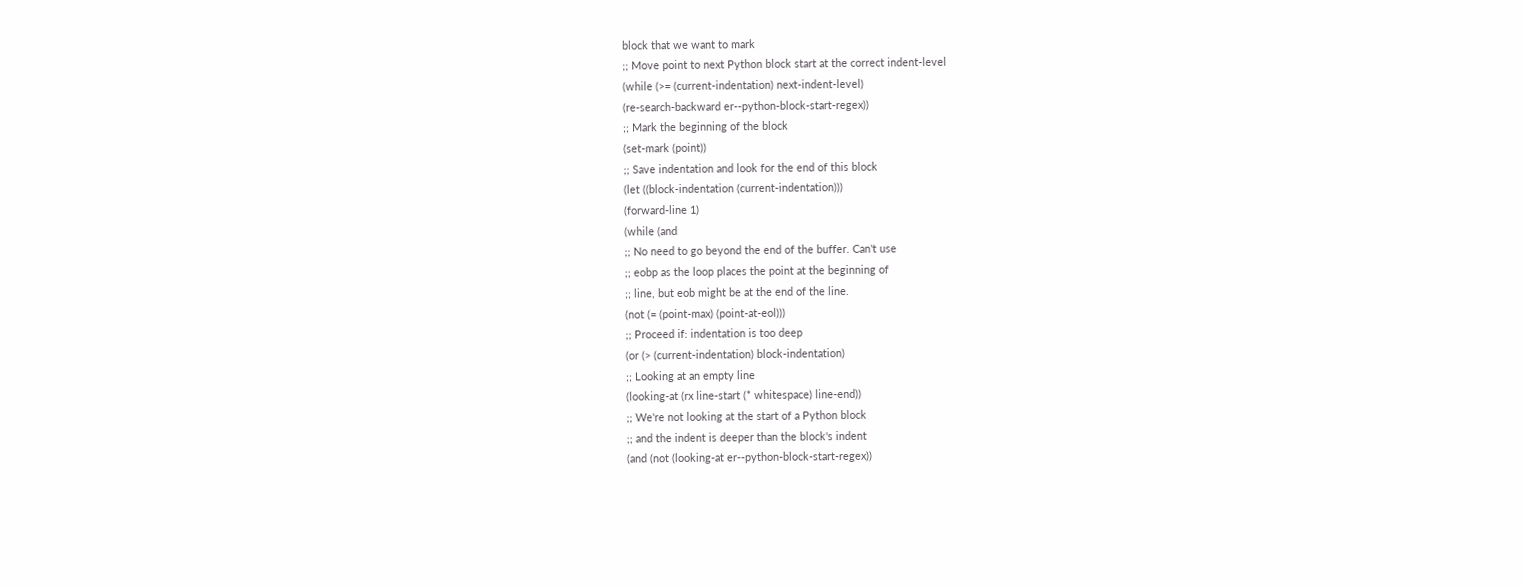block that we want to mark
;; Move point to next Python block start at the correct indent-level
(while (>= (current-indentation) next-indent-level)
(re-search-backward er--python-block-start-regex))
;; Mark the beginning of the block
(set-mark (point))
;; Save indentation and look for the end of this block
(let ((block-indentation (current-indentation)))
(forward-line 1)
(while (and
;; No need to go beyond the end of the buffer. Can't use
;; eobp as the loop places the point at the beginning of
;; line, but eob might be at the end of the line.
(not (= (point-max) (point-at-eol)))
;; Proceed if: indentation is too deep
(or (> (current-indentation) block-indentation)
;; Looking at an empty line
(looking-at (rx line-start (* whitespace) line-end))
;; We're not looking at the start of a Python block
;; and the indent is deeper than the block's indent
(and (not (looking-at er--python-block-start-regex))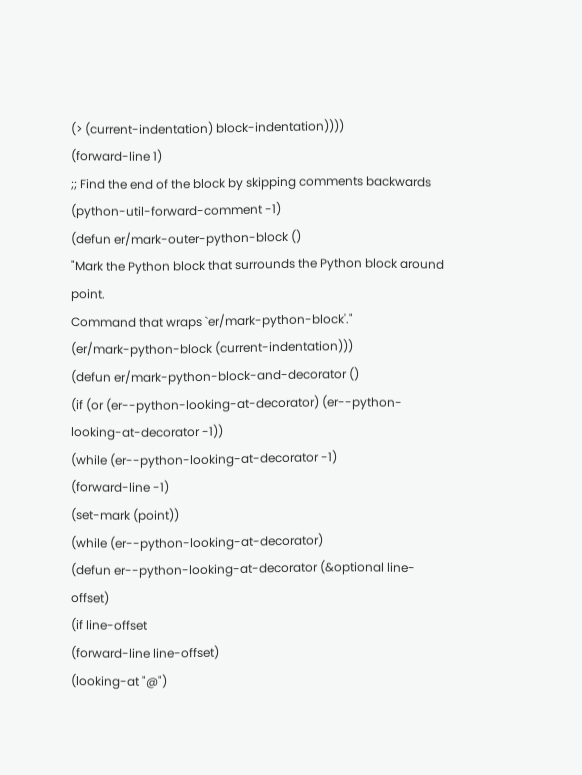(> (current-indentation) block-indentation))))
(forward-line 1)
;; Find the end of the block by skipping comments backwards
(python-util-forward-comment -1)
(defun er/mark-outer-python-block ()
"Mark the Python block that surrounds the Python block around point.
Command that wraps `er/mark-python-block'."
(er/mark-python-block (current-indentation)))
(defun er/mark-python-block-and-decorator ()
(if (or (er--python-looking-at-decorator) (er--python-looking-at-decorator -1))
(while (er--python-looking-at-decorator -1)
(forward-line -1)
(set-mark (point))
(while (er--python-looking-at-decorator)
(defun er--python-looking-at-decorator (&optional line-offset)
(if line-offset
(forward-line line-offset)
(looking-at "@")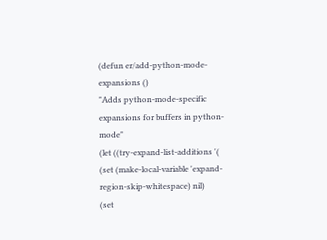(defun er/add-python-mode-expansions ()
"Adds python-mode-specific expansions for buffers in python-mode"
(let ((try-expand-list-additions '(
(set (make-local-variable 'expand-region-skip-whitespace) nil)
(set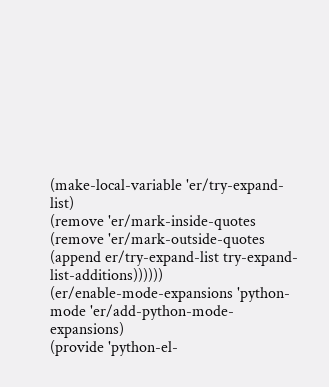(make-local-variable 'er/try-expand-list)
(remove 'er/mark-inside-quotes
(remove 'er/mark-outside-quotes
(append er/try-expand-list try-expand-list-additions))))))
(er/enable-mode-expansions 'python-mode 'er/add-python-mode-expansions)
(provide 'python-el-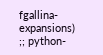fgallina-expansions)
;; python-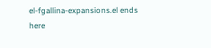el-fgallina-expansions.el ends here